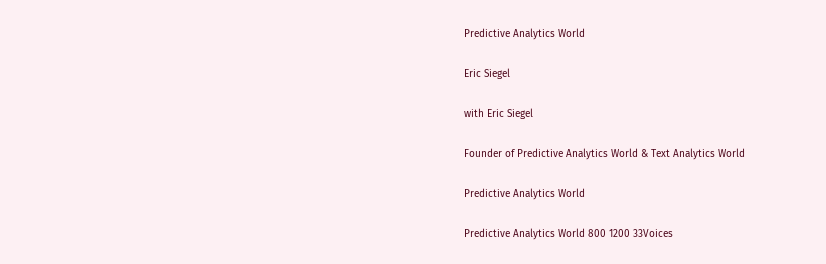Predictive Analytics World

Eric Siegel

with Eric Siegel

Founder of Predictive Analytics World & Text Analytics World

Predictive Analytics World

Predictive Analytics World 800 1200 33Voices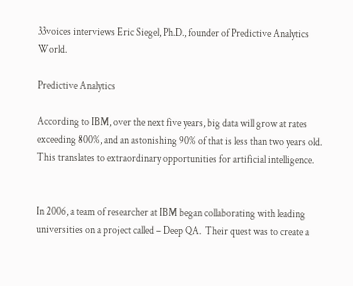33voices interviews Eric Siegel, Ph.D., founder of Predictive Analytics World.

Predictive Analytics

According to IBM, over the next five years, big data will grow at rates exceeding 800%, and an astonishing 90% of that is less than two years old.  This translates to extraordinary opportunities for artificial intelligence.


In 2006, a team of researcher at IBM began collaborating with leading universities on a project called – Deep QA.  Their quest was to create a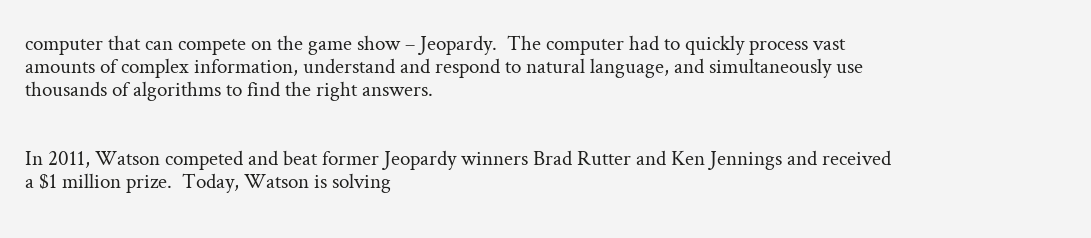computer that can compete on the game show – Jeopardy.  The computer had to quickly process vast amounts of complex information, understand and respond to natural language, and simultaneously use thousands of algorithms to find the right answers.


In 2011, Watson competed and beat former Jeopardy winners Brad Rutter and Ken Jennings and received a $1 million prize.  Today, Watson is solving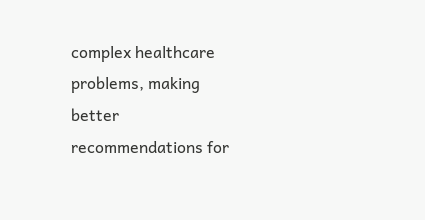complex healthcare problems, making better recommendations for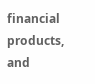financial products, and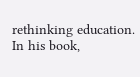rethinking education.  In his book,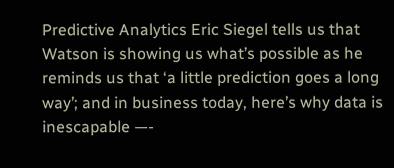Predictive Analytics Eric Siegel tells us that Watson is showing us what’s possible as he reminds us that ‘a little prediction goes a long way’; and in business today, here’s why data is inescapable —-